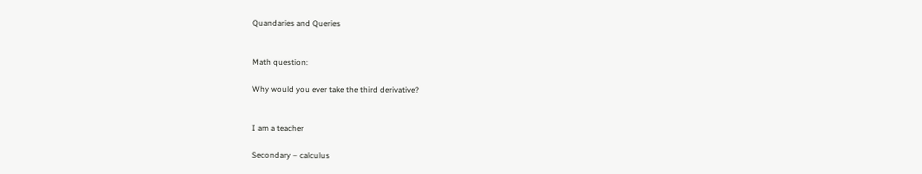Quandaries and Queries


Math question:

Why would you ever take the third derivative?


I am a teacher

Secondary – calculus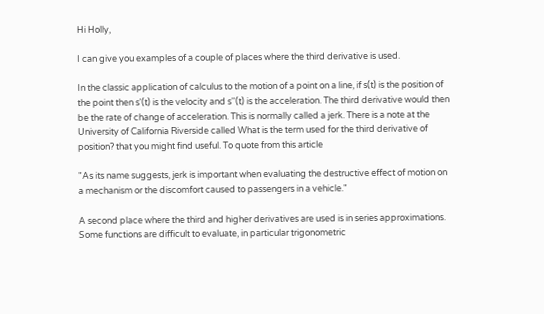Hi Holly,

I can give you examples of a couple of places where the third derivative is used.

In the classic application of calculus to the motion of a point on a line, if s(t) is the position of the point then s'(t) is the velocity and s''(t) is the acceleration. The third derivative would then be the rate of change of acceleration. This is normally called a jerk. There is a note at the University of California Riverside called What is the term used for the third derivative of position? that you might find useful. To quote from this article

"As its name suggests, jerk is important when evaluating the destructive effect of motion on a mechanism or the discomfort caused to passengers in a vehicle."

A second place where the third and higher derivatives are used is in series approximations. Some functions are difficult to evaluate, in particular trigonometric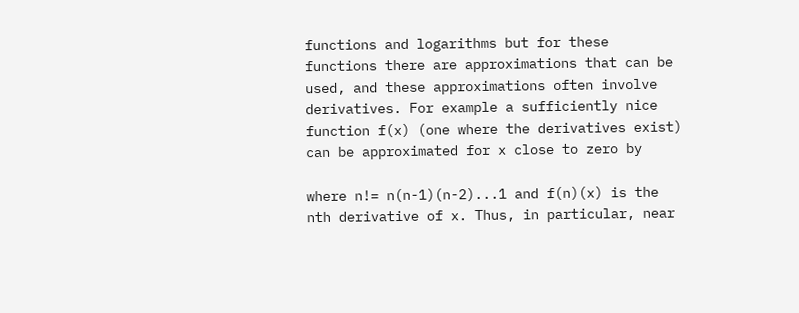functions and logarithms but for these functions there are approximations that can be used, and these approximations often involve derivatives. For example a sufficiently nice function f(x) (one where the derivatives exist) can be approximated for x close to zero by

where n!= n(n-1)(n-2)...1 and f(n)(x) is the nth derivative of x. Thus, in particular, near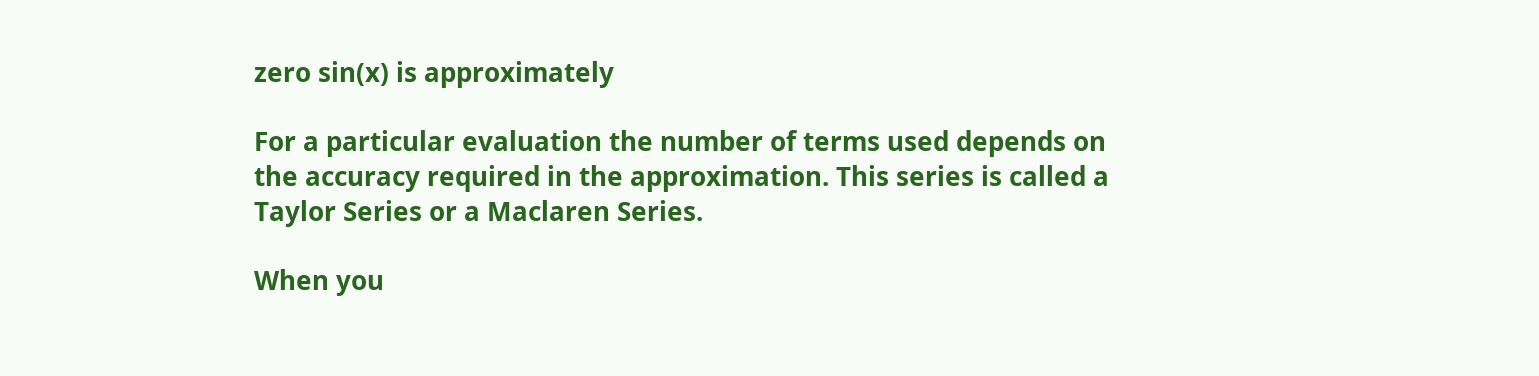zero sin(x) is approximately

For a particular evaluation the number of terms used depends on the accuracy required in the approximation. This series is called a Taylor Series or a Maclaren Series.

When you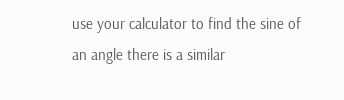use your calculator to find the sine of an angle there is a similar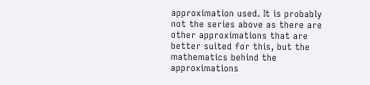approximation used. It is probably not the series above as there are other approximations that are better suited for this, but the mathematics behind the approximations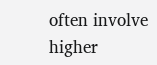often involve higher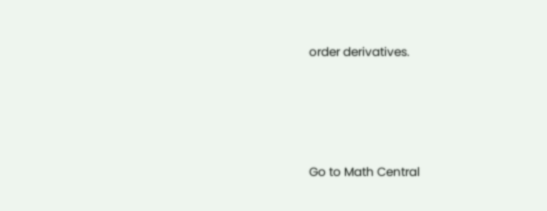order derivatives.




Go to Math Central